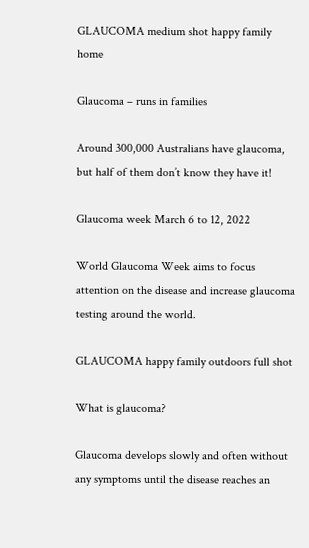GLAUCOMA medium shot happy family home

Glaucoma – runs in families

Around 300,000 Australians have glaucoma, but half of them don’t know they have it!

Glaucoma week March 6 to 12, 2022

World Glaucoma Week aims to focus attention on the disease and increase glaucoma testing around the world.

GLAUCOMA happy family outdoors full shot

What is glaucoma?

Glaucoma develops slowly and often without any symptoms until the disease reaches an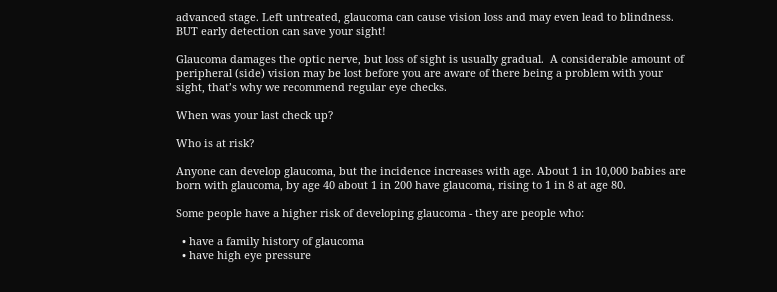advanced stage. Left untreated, glaucoma can cause vision loss and may even lead to blindness. BUT early detection can save your sight!

Glaucoma damages the optic nerve, but loss of sight is usually gradual.  A considerable amount of peripheral (side) vision may be lost before you are aware of there being a problem with your sight, that’s why we recommend regular eye checks.

When was your last check up?

Who is at risk?

Anyone can develop glaucoma, but the incidence increases with age. About 1 in 10,000 babies are born with glaucoma, by age 40 about 1 in 200 have glaucoma, rising to 1 in 8 at age 80.

Some people have a higher risk of developing glaucoma - they are people who:

  • have a family history of glaucoma
  • have high eye pressure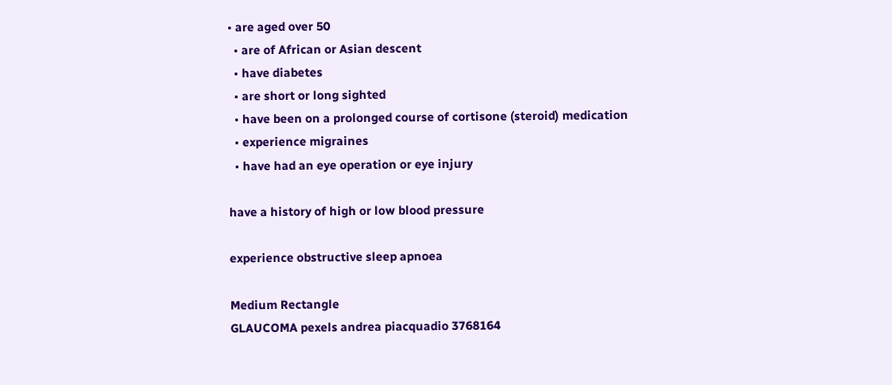• are aged over 50
  • are of African or Asian descent
  • have diabetes
  • are short or long sighted
  • have been on a prolonged course of cortisone (steroid) medication
  • experience migraines
  • have had an eye operation or eye injury

have a history of high or low blood pressure

experience obstructive sleep apnoea

Medium Rectangle
GLAUCOMA pexels andrea piacquadio 3768164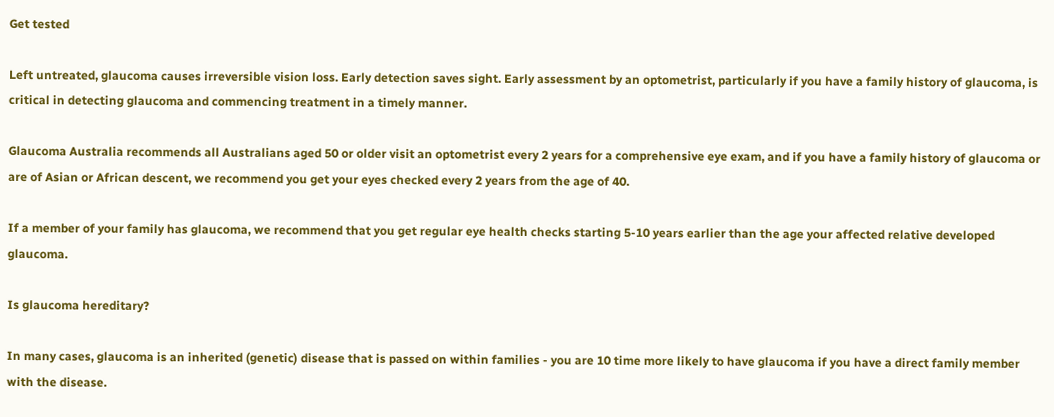Get tested

Left untreated, glaucoma causes irreversible vision loss. Early detection saves sight. Early assessment by an optometrist, particularly if you have a family history of glaucoma, is critical in detecting glaucoma and commencing treatment in a timely manner.

Glaucoma Australia recommends all Australians aged 50 or older visit an optometrist every 2 years for a comprehensive eye exam, and if you have a family history of glaucoma or are of Asian or African descent, we recommend you get your eyes checked every 2 years from the age of 40.

If a member of your family has glaucoma, we recommend that you get regular eye health checks starting 5-10 years earlier than the age your affected relative developed glaucoma.

Is glaucoma hereditary?

In many cases, glaucoma is an inherited (genetic) disease that is passed on within families - you are 10 time more likely to have glaucoma if you have a direct family member with the disease.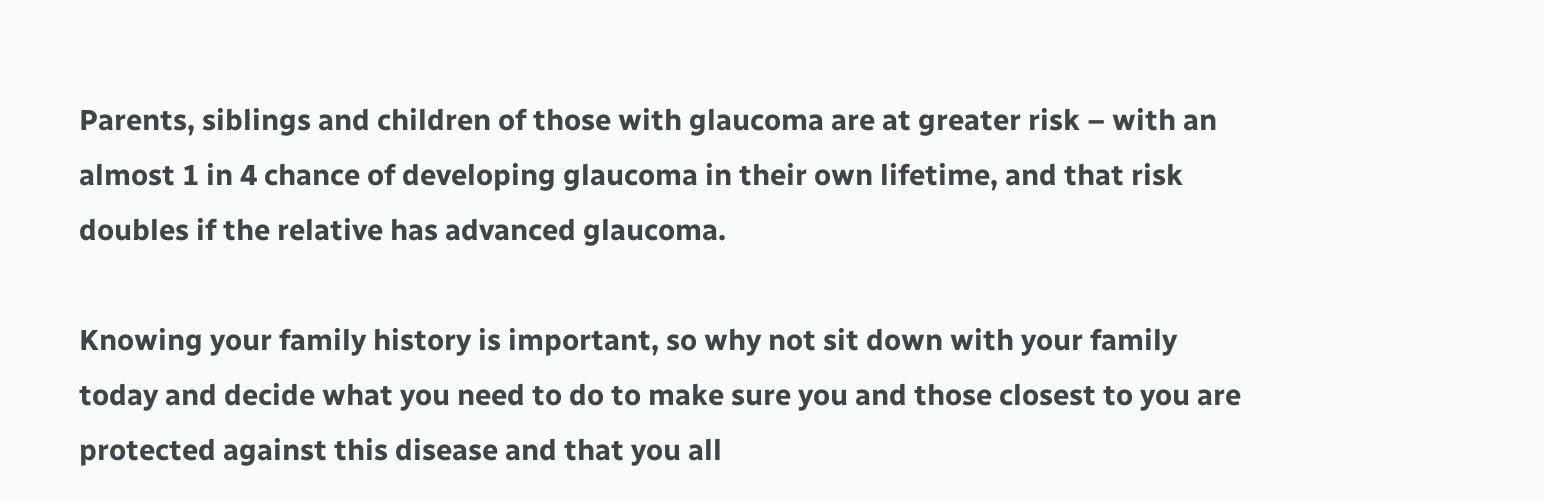Parents, siblings and children of those with glaucoma are at greater risk – with an almost 1 in 4 chance of developing glaucoma in their own lifetime, and that risk doubles if the relative has advanced glaucoma.

Knowing your family history is important, so why not sit down with your family today and decide what you need to do to make sure you and those closest to you are protected against this disease and that you all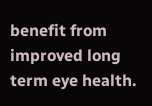benefit from improved long term eye health.